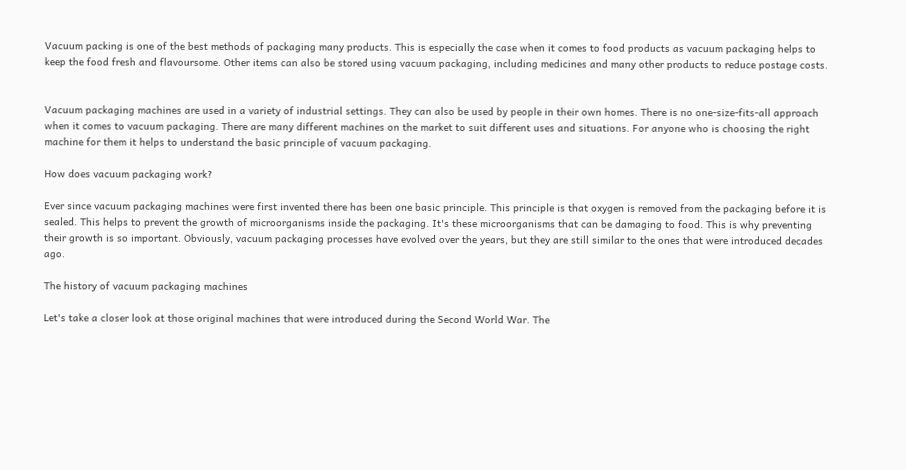Vacuum packing is one of the best methods of packaging many products. This is especially the case when it comes to food products as vacuum packaging helps to keep the food fresh and flavoursome. Other items can also be stored using vacuum packaging, including medicines and many other products to reduce postage costs.


Vacuum packaging machines are used in a variety of industrial settings. They can also be used by people in their own homes. There is no one-size-fits-all approach when it comes to vacuum packaging. There are many different machines on the market to suit different uses and situations. For anyone who is choosing the right machine for them it helps to understand the basic principle of vacuum packaging.

How does vacuum packaging work?

Ever since vacuum packaging machines were first invented there has been one basic principle. This principle is that oxygen is removed from the packaging before it is sealed. This helps to prevent the growth of microorganisms inside the packaging. It's these microorganisms that can be damaging to food. This is why preventing their growth is so important. Obviously, vacuum packaging processes have evolved over the years, but they are still similar to the ones that were introduced decades ago.

The history of vacuum packaging machines

Let's take a closer look at those original machines that were introduced during the Second World War. The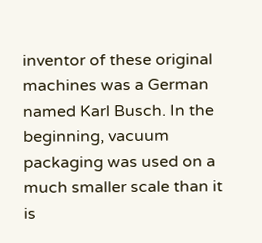inventor of these original machines was a German named Karl Busch. In the beginning, vacuum packaging was used on a much smaller scale than it is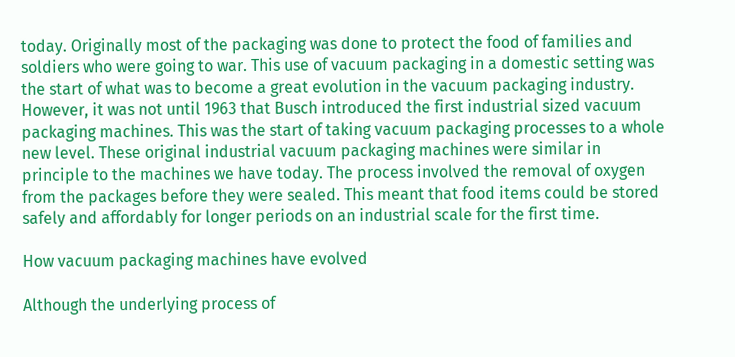today. Originally most of the packaging was done to protect the food of families and soldiers who were going to war. This use of vacuum packaging in a domestic setting was the start of what was to become a great evolution in the vacuum packaging industry. However, it was not until 1963 that Busch introduced the first industrial sized vacuum packaging machines. This was the start of taking vacuum packaging processes to a whole new level. These original industrial vacuum packaging machines were similar in principle to the machines we have today. The process involved the removal of oxygen from the packages before they were sealed. This meant that food items could be stored safely and affordably for longer periods on an industrial scale for the first time.

How vacuum packaging machines have evolved

Although the underlying process of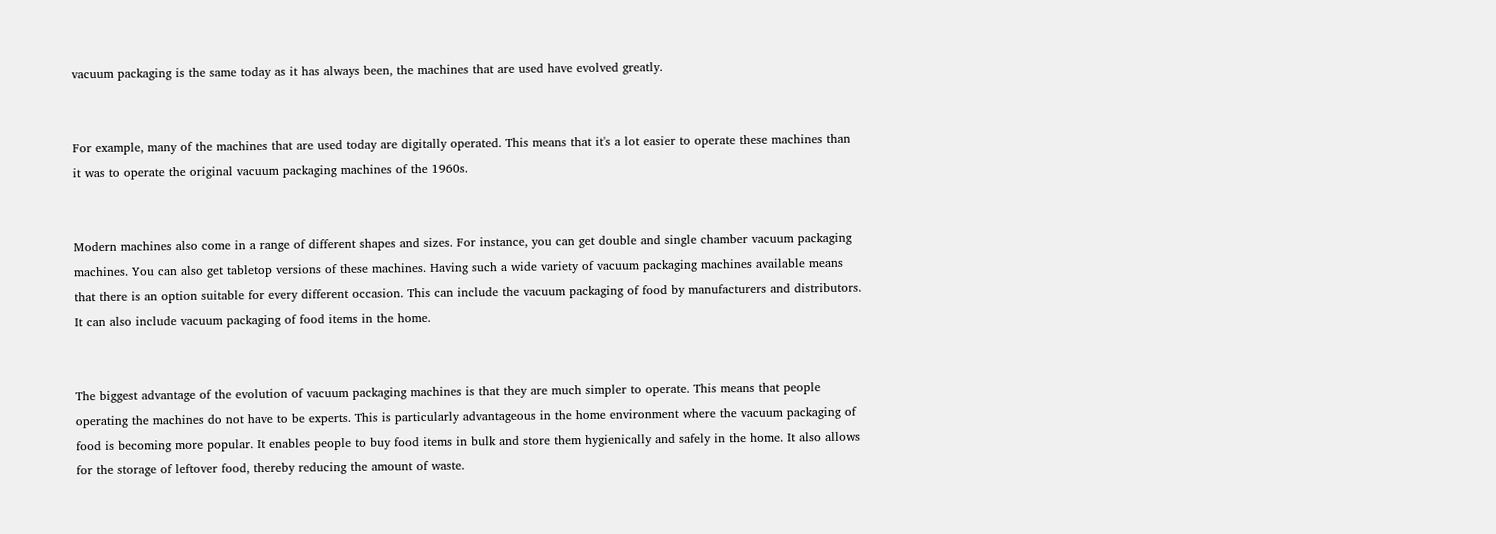vacuum packaging is the same today as it has always been, the machines that are used have evolved greatly.


For example, many of the machines that are used today are digitally operated. This means that it's a lot easier to operate these machines than it was to operate the original vacuum packaging machines of the 1960s.


Modern machines also come in a range of different shapes and sizes. For instance, you can get double and single chamber vacuum packaging machines. You can also get tabletop versions of these machines. Having such a wide variety of vacuum packaging machines available means that there is an option suitable for every different occasion. This can include the vacuum packaging of food by manufacturers and distributors. It can also include vacuum packaging of food items in the home.


The biggest advantage of the evolution of vacuum packaging machines is that they are much simpler to operate. This means that people operating the machines do not have to be experts. This is particularly advantageous in the home environment where the vacuum packaging of food is becoming more popular. It enables people to buy food items in bulk and store them hygienically and safely in the home. It also allows for the storage of leftover food, thereby reducing the amount of waste.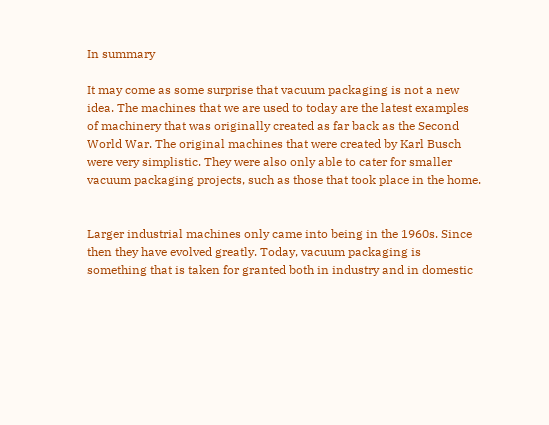In summary

It may come as some surprise that vacuum packaging is not a new idea. The machines that we are used to today are the latest examples of machinery that was originally created as far back as the Second World War. The original machines that were created by Karl Busch were very simplistic. They were also only able to cater for smaller vacuum packaging projects, such as those that took place in the home.


Larger industrial machines only came into being in the 1960s. Since then they have evolved greatly. Today, vacuum packaging is something that is taken for granted both in industry and in domestic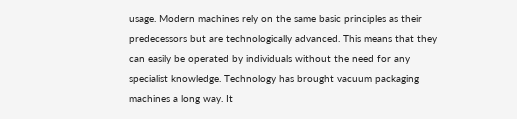usage. Modern machines rely on the same basic principles as their predecessors but are technologically advanced. This means that they can easily be operated by individuals without the need for any specialist knowledge. Technology has brought vacuum packaging machines a long way. It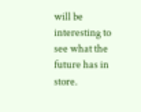will be interesting to see what the future has in store.